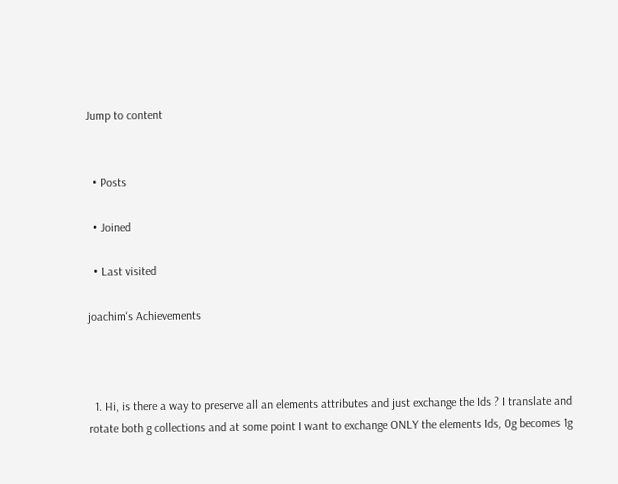Jump to content


  • Posts

  • Joined

  • Last visited

joachim's Achievements



  1. Hi, is there a way to preserve all an elements attributes and just exchange the Ids ? I translate and rotate both g collections and at some point I want to exchange ONLY the elements Ids, 0g becomes 1g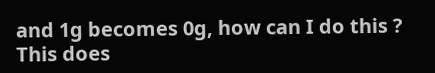and 1g becomes 0g, how can I do this ? This does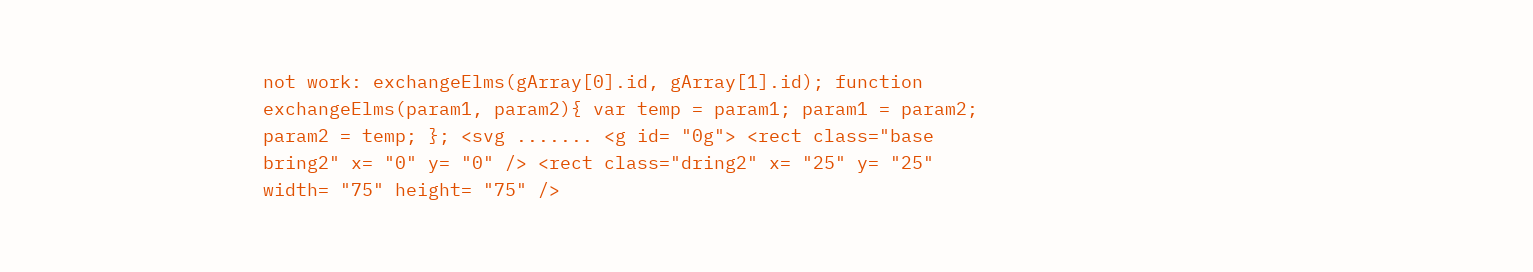not work: exchangeElms(gArray[0].id, gArray[1].id); function exchangeElms(param1, param2){ var temp = param1; param1 = param2; param2 = temp; }; <svg ....... <g id= "0g"> <rect class="base bring2" x= "0" y= "0" /> <rect class="dring2" x= "25" y= "25" width= "75" height= "75" />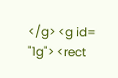</g> <g id= "1g"> <rect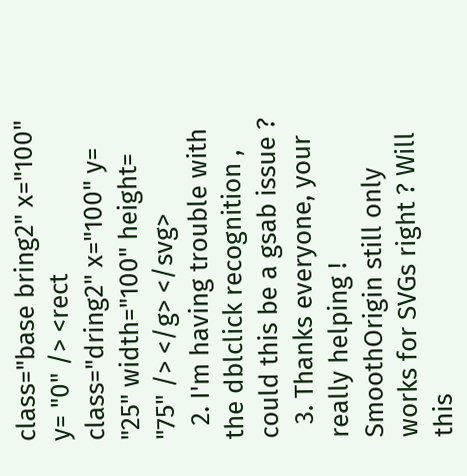class="base bring2" x="100" y= "0" /> <rect class="dring2" x="100" y= "25" width="100" height= "75" /> </g> </svg>
  2. I'm having trouble with the dblclick recognition , could this be a gsab issue ?
  3. Thanks everyone, your really helping ! SmoothOrigin still only works for SVGs right ? Will this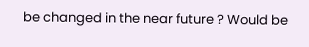be changed in the near future ? Would be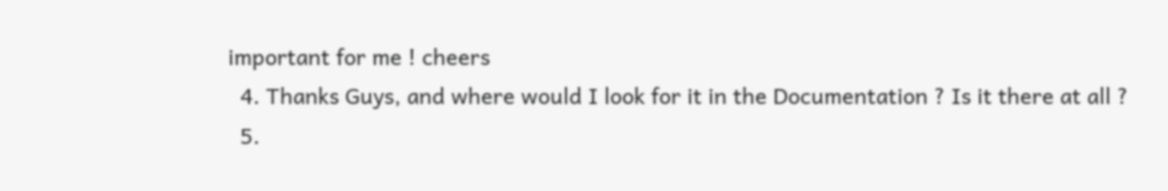important for me ! cheers
  4. Thanks Guys, and where would I look for it in the Documentation ? Is it there at all ?
  5.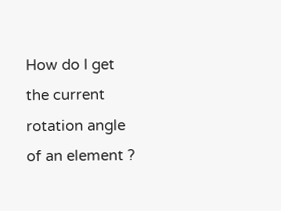How do I get the current rotation angle of an element ?